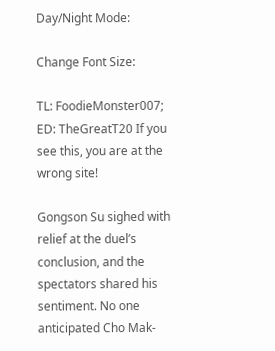Day/Night Mode:

Change Font Size:

TL: FoodieMonster007; ED: TheGreatT20 If you see this, you are at the wrong site!

Gongson Su sighed with relief at the duel’s conclusion, and the spectators shared his sentiment. No one anticipated Cho Mak-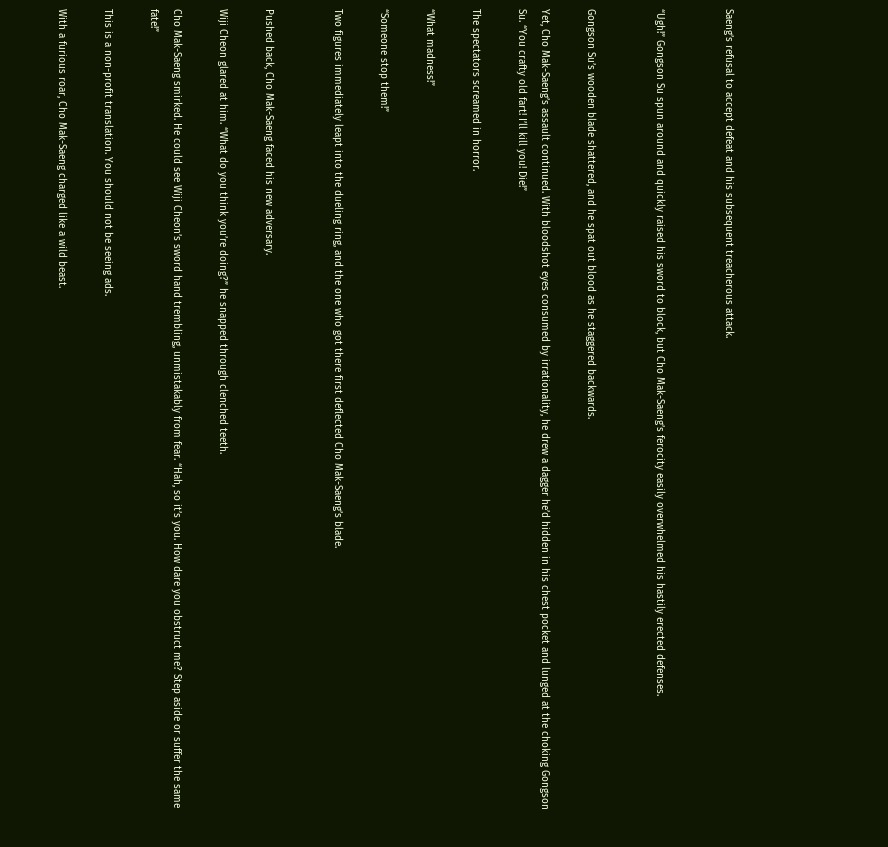Saeng’s refusal to accept defeat and his subsequent treacherous attack.


“Ugh!” Gongson Su spun around and quickly raised his sword to block, but Cho Mak-Saeng’s ferocity easily overwhelmed his hastily erected defenses.


Gongson Su’s wooden blade shattered, and he spat out blood as he staggered backwards.

Yet, Cho Mak-Saeng’s assault continued. With bloodshot eyes consumed by irrationality, he drew a dagger he’d hidden in his chest pocket and lunged at the choking Gongson Su. “You crafty old fart! I’ll kill you! Die!”

The spectators screamed in horror.

“What madness!”

“Someone stop them!”

Two figures immediately leapt into the dueling ring, and the one who got there first deflected Cho Mak-Saeng’s blade.


Pushed back, Cho Mak-Saeng faced his new adversary.

Wiji Cheon glared at him. “What do you think you’re doing?” he snapped through clenched teeth.

Cho Mak-Saeng smirked. He could see Wiji Cheon’s sword hand trembling, unmistakably from fear. “Hah, so it’s you. How dare you obstruct me? Step aside or suffer the same fate!”

This is a non-profit translation. You should not be seeing ads.

With a furious roar, Cho Mak-Saeng charged like a wild beast.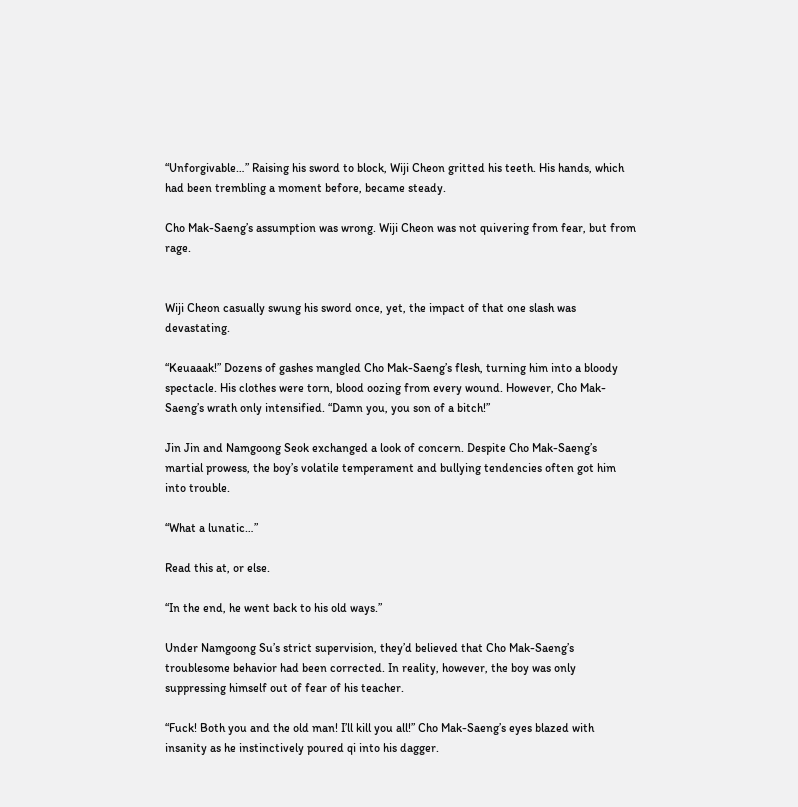“Unforgivable…” Raising his sword to block, Wiji Cheon gritted his teeth. His hands, which had been trembling a moment before, became steady.

Cho Mak-Saeng’s assumption was wrong. Wiji Cheon was not quivering from fear, but from rage.


Wiji Cheon casually swung his sword once, yet, the impact of that one slash was devastating.

“Keuaaak!” Dozens of gashes mangled Cho Mak-Saeng’s flesh, turning him into a bloody spectacle. His clothes were torn, blood oozing from every wound. However, Cho Mak-Saeng’s wrath only intensified. “Damn you, you son of a bitch!”

Jin Jin and Namgoong Seok exchanged a look of concern. Despite Cho Mak-Saeng’s martial prowess, the boy’s volatile temperament and bullying tendencies often got him into trouble.

“What a lunatic…”

Read this at, or else.

“In the end, he went back to his old ways.”

Under Namgoong Su’s strict supervision, they’d believed that Cho Mak-Saeng’s troublesome behavior had been corrected. In reality, however, the boy was only suppressing himself out of fear of his teacher.

“Fuck! Both you and the old man! I’ll kill you all!” Cho Mak-Saeng’s eyes blazed with insanity as he instinctively poured qi into his dagger.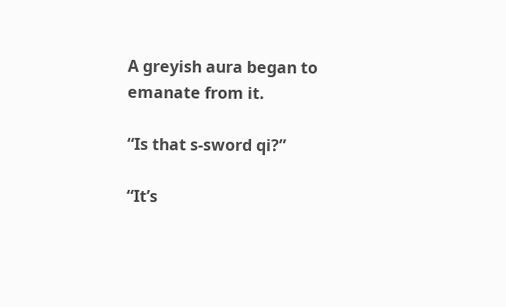A greyish aura began to emanate from it.

“Is that s-sword qi?”

“It’s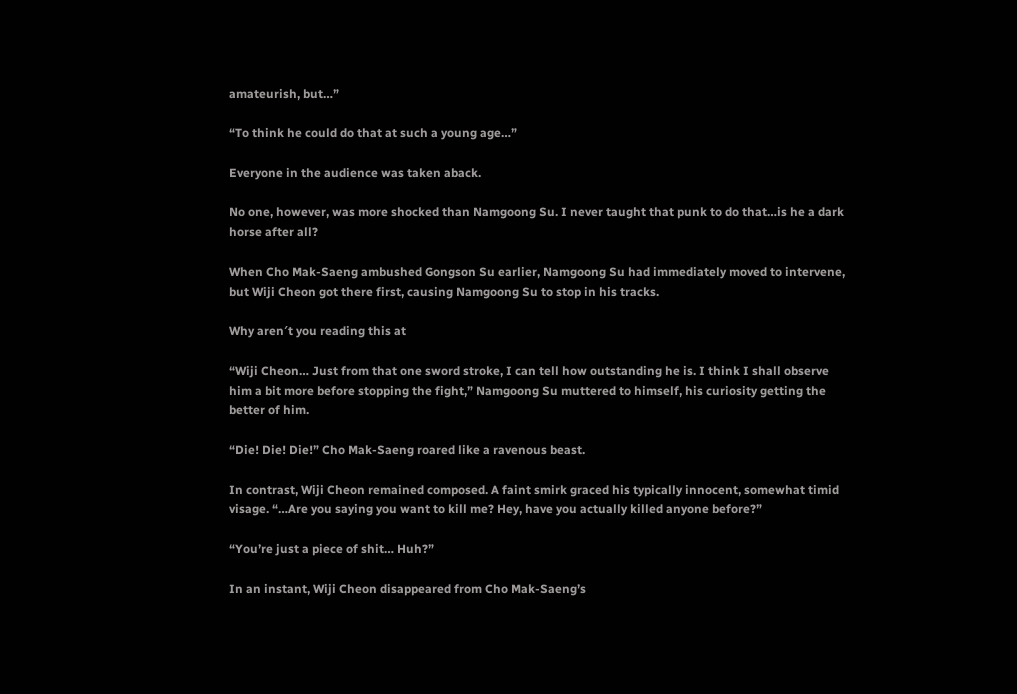amateurish, but…”

“To think he could do that at such a young age…”

Everyone in the audience was taken aback.

No one, however, was more shocked than Namgoong Su. I never taught that punk to do that…is he a dark horse after all?

When Cho Mak-Saeng ambushed Gongson Su earlier, Namgoong Su had immediately moved to intervene, but Wiji Cheon got there first, causing Namgoong Su to stop in his tracks.

Why aren′t you reading this at

“Wiji Cheon… Just from that one sword stroke, I can tell how outstanding he is. I think I shall observe him a bit more before stopping the fight,” Namgoong Su muttered to himself, his curiosity getting the better of him.

“Die! Die! Die!” Cho Mak-Saeng roared like a ravenous beast.

In contrast, Wiji Cheon remained composed. A faint smirk graced his typically innocent, somewhat timid visage. “…Are you saying you want to kill me? Hey, have you actually killed anyone before?”

“You’re just a piece of shit… Huh?”

In an instant, Wiji Cheon disappeared from Cho Mak-Saeng’s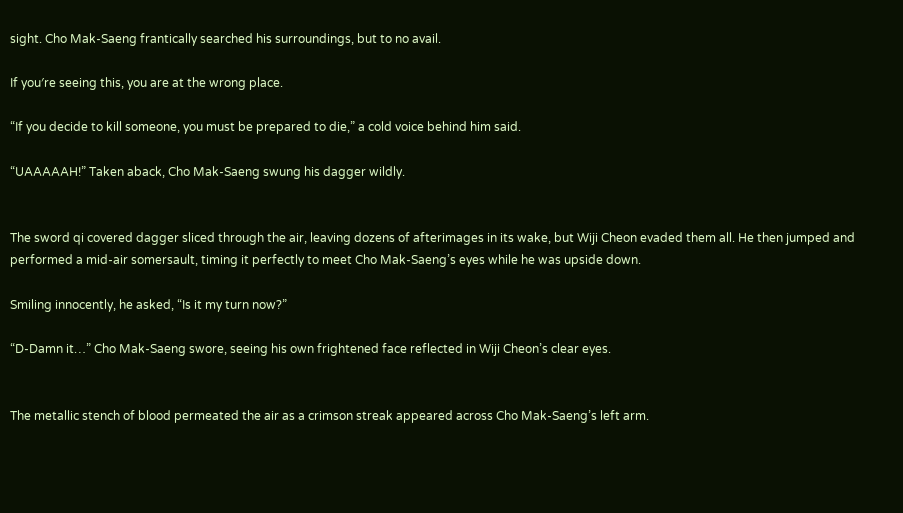sight. Cho Mak-Saeng frantically searched his surroundings, but to no avail.

If you′re seeing this, you are at the wrong place.

“If you decide to kill someone, you must be prepared to die,” a cold voice behind him said.

“UAAAAAH!” Taken aback, Cho Mak-Saeng swung his dagger wildly.


The sword qi covered dagger sliced through the air, leaving dozens of afterimages in its wake, but Wiji Cheon evaded them all. He then jumped and performed a mid-air somersault, timing it perfectly to meet Cho Mak-Saeng’s eyes while he was upside down.

Smiling innocently, he asked, “Is it my turn now?”

“D-Damn it…” Cho Mak-Saeng swore, seeing his own frightened face reflected in Wiji Cheon’s clear eyes.


The metallic stench of blood permeated the air as a crimson streak appeared across Cho Mak-Saeng’s left arm.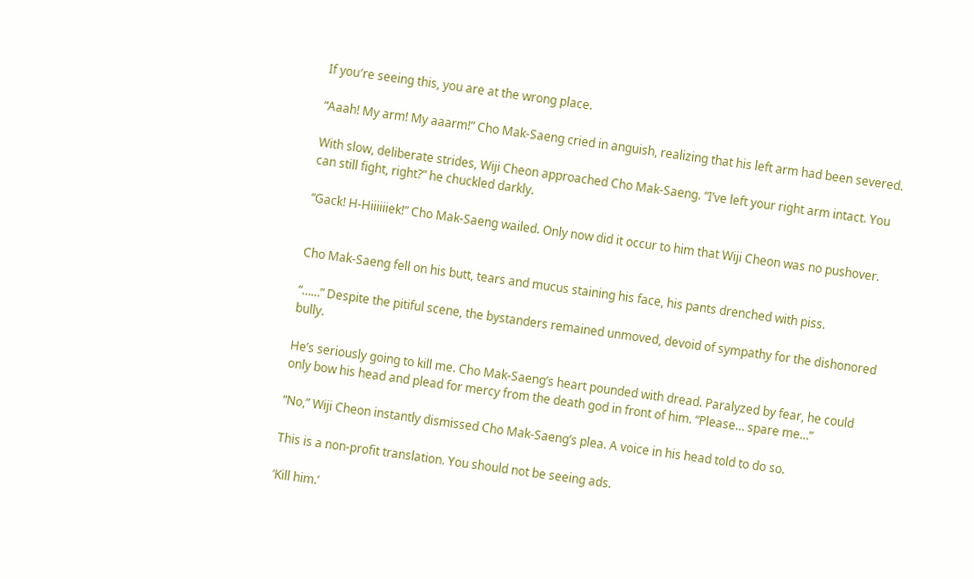If you′re seeing this, you are at the wrong place.

“Aaah! My arm! My aaarm!” Cho Mak-Saeng cried in anguish, realizing that his left arm had been severed.

With slow, deliberate strides, Wiji Cheon approached Cho Mak-Saeng. “I’ve left your right arm intact. You can still fight, right?” he chuckled darkly.

“Gack! H-Hiiiiiiek!” Cho Mak-Saeng wailed. Only now did it occur to him that Wiji Cheon was no pushover.


Cho Mak-Saeng fell on his butt, tears and mucus staining his face, his pants drenched with piss.

“……” Despite the pitiful scene, the bystanders remained unmoved, devoid of sympathy for the dishonored bully.

He’s seriously going to kill me. Cho Mak-Saeng’s heart pounded with dread. Paralyzed by fear, he could only bow his head and plead for mercy from the death god in front of him. “Please… spare me…”

“No,” Wiji Cheon instantly dismissed Cho Mak-Saeng’s plea. A voice in his head told to do so.

This is a non-profit translation. You should not be seeing ads.

‘Kill him.’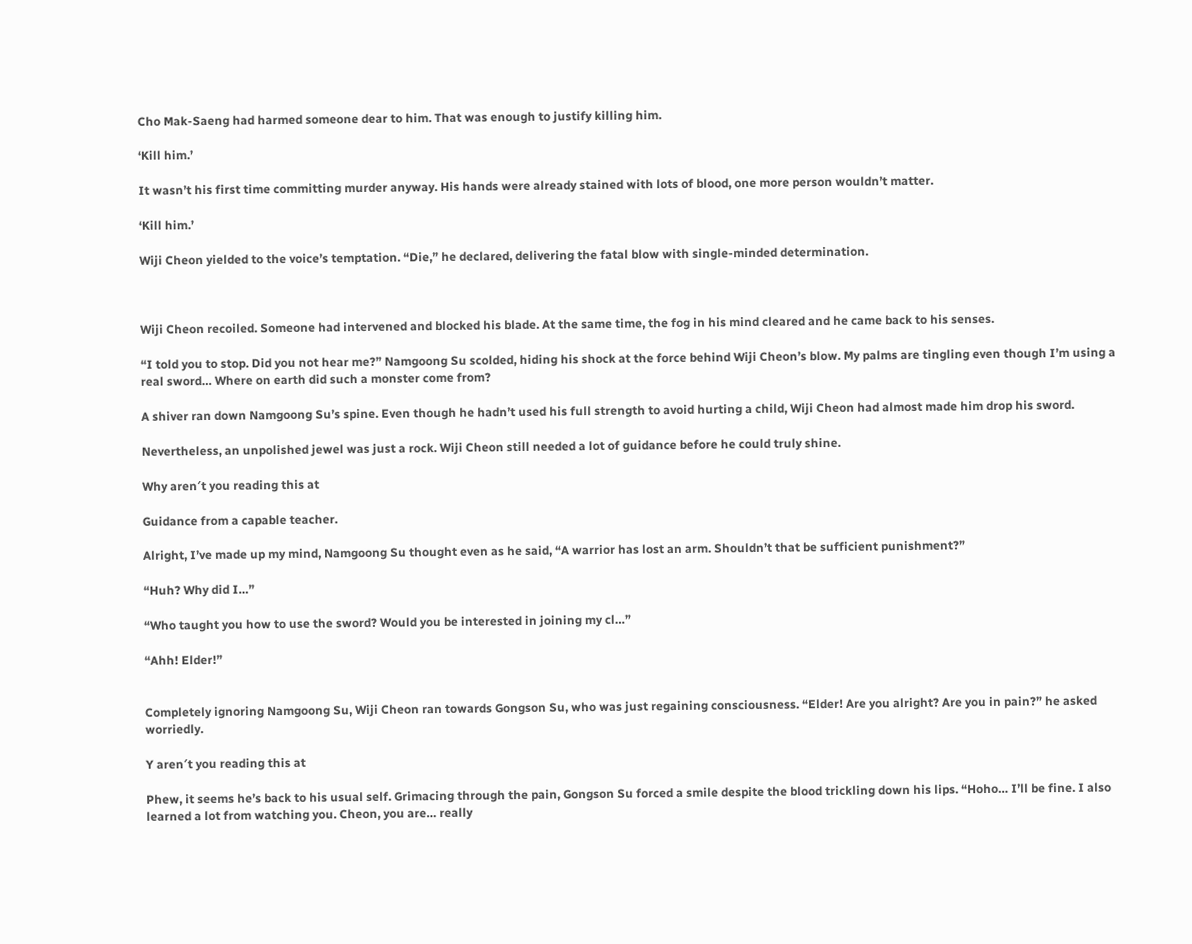Cho Mak-Saeng had harmed someone dear to him. That was enough to justify killing him.

‘Kill him.’

It wasn’t his first time committing murder anyway. His hands were already stained with lots of blood, one more person wouldn’t matter.

‘Kill him.’

Wiji Cheon yielded to the voice’s temptation. “Die,” he declared, delivering the fatal blow with single-minded determination.



Wiji Cheon recoiled. Someone had intervened and blocked his blade. At the same time, the fog in his mind cleared and he came back to his senses.

“I told you to stop. Did you not hear me?” Namgoong Su scolded, hiding his shock at the force behind Wiji Cheon’s blow. My palms are tingling even though I’m using a real sword… Where on earth did such a monster come from?

A shiver ran down Namgoong Su’s spine. Even though he hadn’t used his full strength to avoid hurting a child, Wiji Cheon had almost made him drop his sword.

Nevertheless, an unpolished jewel was just a rock. Wiji Cheon still needed a lot of guidance before he could truly shine.

Why aren′t you reading this at

Guidance from a capable teacher.

Alright, I’ve made up my mind, Namgoong Su thought even as he said, “A warrior has lost an arm. Shouldn’t that be sufficient punishment?”

“Huh? Why did I…”

“Who taught you how to use the sword? Would you be interested in joining my cl…”

“Ahh! Elder!”


Completely ignoring Namgoong Su, Wiji Cheon ran towards Gongson Su, who was just regaining consciousness. “Elder! Are you alright? Are you in pain?” he asked worriedly.

Y aren′t you reading this at

Phew, it seems he’s back to his usual self. Grimacing through the pain, Gongson Su forced a smile despite the blood trickling down his lips. “Hoho… I’ll be fine. I also learned a lot from watching you. Cheon, you are… really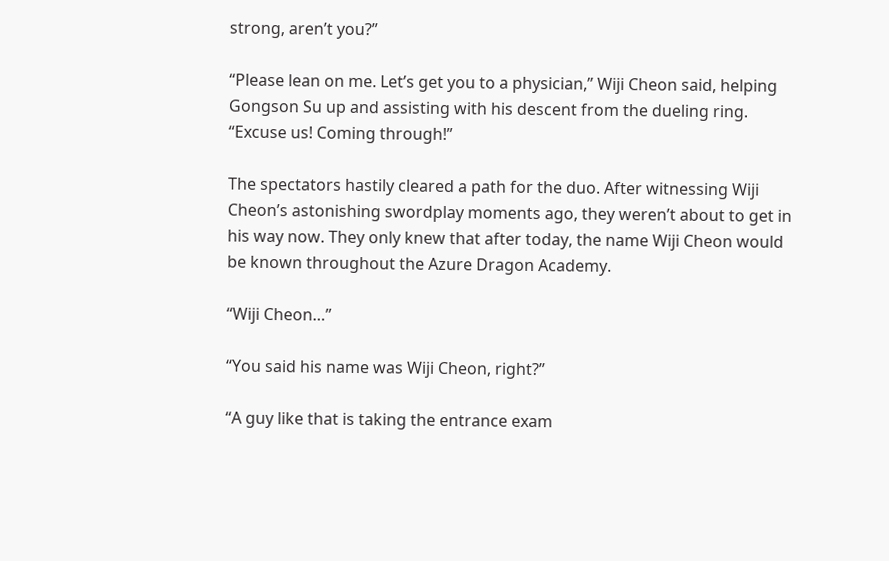strong, aren’t you?”

“Please lean on me. Let’s get you to a physician,” Wiji Cheon said, helping Gongson Su up and assisting with his descent from the dueling ring. “Excuse us! Coming through!”

The spectators hastily cleared a path for the duo. After witnessing Wiji Cheon’s astonishing swordplay moments ago, they weren’t about to get in his way now. They only knew that after today, the name Wiji Cheon would be known throughout the Azure Dragon Academy.

“Wiji Cheon…”

“You said his name was Wiji Cheon, right?”

“A guy like that is taking the entrance exam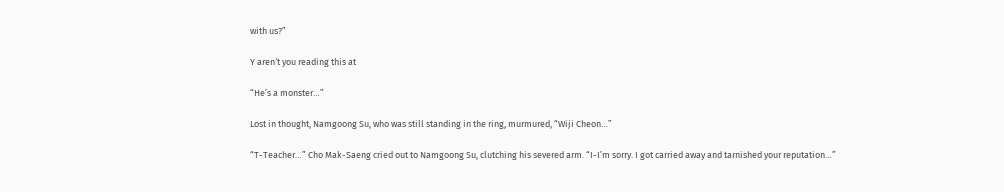with us?”

Y aren′t you reading this at

“He’s a monster…”

Lost in thought, Namgoong Su, who was still standing in the ring, murmured, “Wiji Cheon…”

“T-Teacher…” Cho Mak-Saeng cried out to Namgoong Su, clutching his severed arm. “I-I’m sorry. I got carried away and tarnished your reputation…”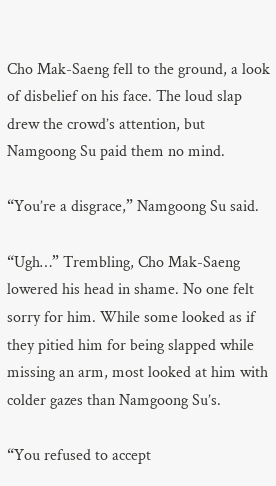Cho Mak-Saeng fell to the ground, a look of disbelief on his face. The loud slap drew the crowd’s attention, but Namgoong Su paid them no mind.

“You’re a disgrace,” Namgoong Su said.

“Ugh…” Trembling, Cho Mak-Saeng lowered his head in shame. No one felt sorry for him. While some looked as if they pitied him for being slapped while missing an arm, most looked at him with colder gazes than Namgoong Su’s.

“You refused to accept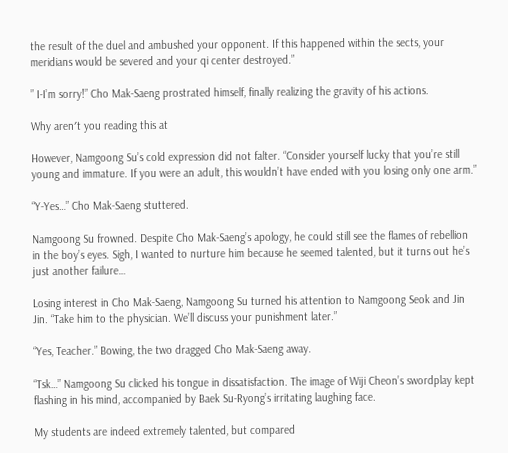the result of the duel and ambushed your opponent. If this happened within the sects, your meridians would be severed and your qi center destroyed.”

” I-I’m sorry!” Cho Mak-Saeng prostrated himself, finally realizing the gravity of his actions.

Why aren′t you reading this at

However, Namgoong Su’s cold expression did not falter. “Consider yourself lucky that you’re still young and immature. If you were an adult, this wouldn’t have ended with you losing only one arm.”

“Y-Yes…” Cho Mak-Saeng stuttered.

Namgoong Su frowned. Despite Cho Mak-Saeng’s apology, he could still see the flames of rebellion in the boy’s eyes. Sigh, I wanted to nurture him because he seemed talented, but it turns out he’s just another failure…

Losing interest in Cho Mak-Saeng, Namgoong Su turned his attention to Namgoong Seok and Jin Jin. “Take him to the physician. We’ll discuss your punishment later.”

“Yes, Teacher.” Bowing, the two dragged Cho Mak-Saeng away.

“Tsk…” Namgoong Su clicked his tongue in dissatisfaction. The image of Wiji Cheon’s swordplay kept flashing in his mind, accompanied by Baek Su-Ryong’s irritating laughing face.

My students are indeed extremely talented, but compared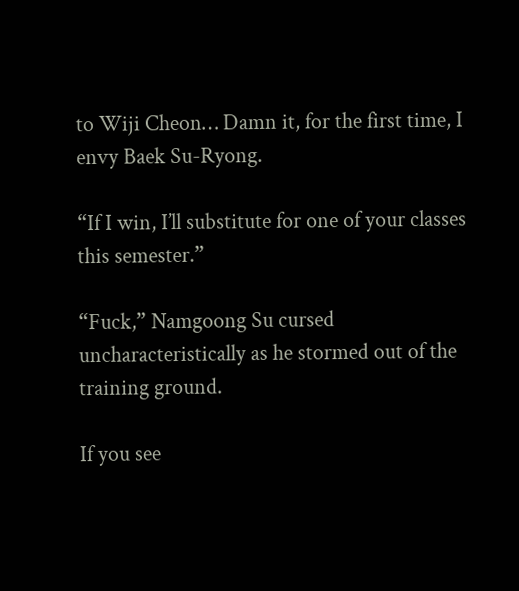to Wiji Cheon… Damn it, for the first time, I envy Baek Su-Ryong.

“If I win, I’ll substitute for one of your classes this semester.”

“Fuck,” Namgoong Su cursed uncharacteristically as he stormed out of the training ground.

If you see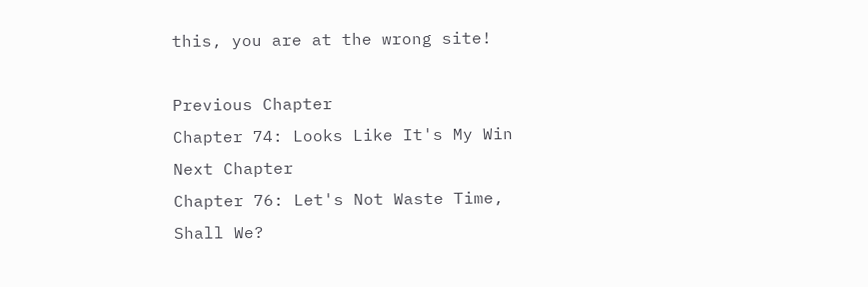this, you are at the wrong site!

Previous Chapter
Chapter 74: Looks Like It's My Win
Next Chapter
Chapter 76: Let's Not Waste Time, Shall We?